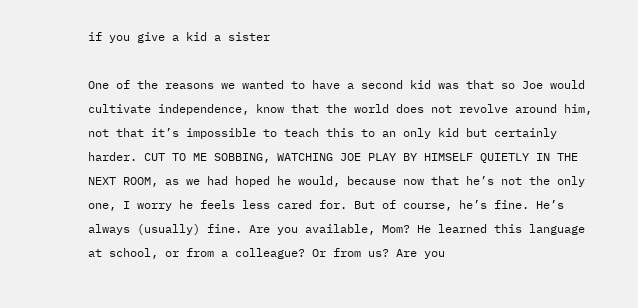if you give a kid a sister

One of the reasons we wanted to have a second kid was that so Joe would cultivate independence, know that the world does not revolve around him, not that it’s impossible to teach this to an only kid but certainly harder. CUT TO ME SOBBING, WATCHING JOE PLAY BY HIMSELF QUIETLY IN THE NEXT ROOM, as we had hoped he would, because now that he’s not the only one, I worry he feels less cared for. But of course, he’s fine. He’s always (usually) fine. Are you available, Mom? He learned this language at school, or from a colleague? Or from us? Are you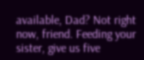available, Dad? Not right now, friend. Feeding your sister, give us five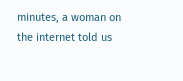minutes, a woman on the internet told us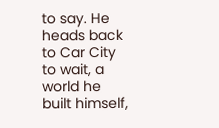to say. He heads back to Car City to wait, a world he built himself,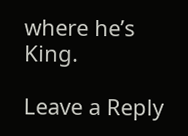where he’s King.

Leave a Reply